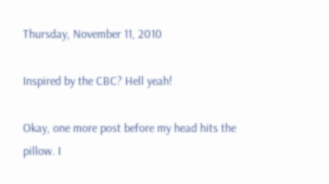Thursday, November 11, 2010

Inspired by the CBC? Hell yeah!

Okay, one more post before my head hits the pillow. I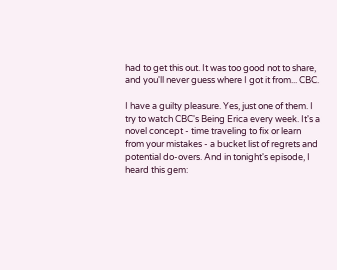had to get this out. It was too good not to share, and you'll never guess where I got it from... CBC.

I have a guilty pleasure. Yes, just one of them. I try to watch CBC's Being Erica every week. It's a novel concept - time traveling to fix or learn from your mistakes - a bucket list of regrets and potential do-overs. And in tonight's episode, I heard this gem: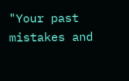"Your past mistakes and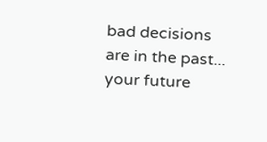bad decisions are in the past... your future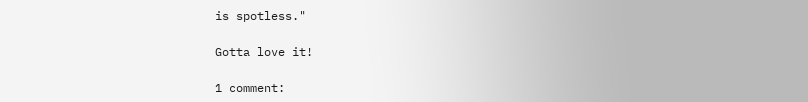is spotless."

Gotta love it!

1 comment: